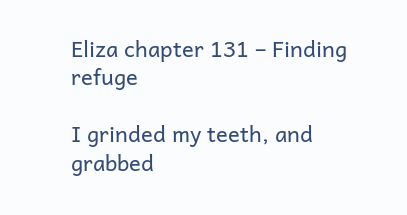Eliza chapter 131 – Finding refuge

I grinded my teeth, and grabbed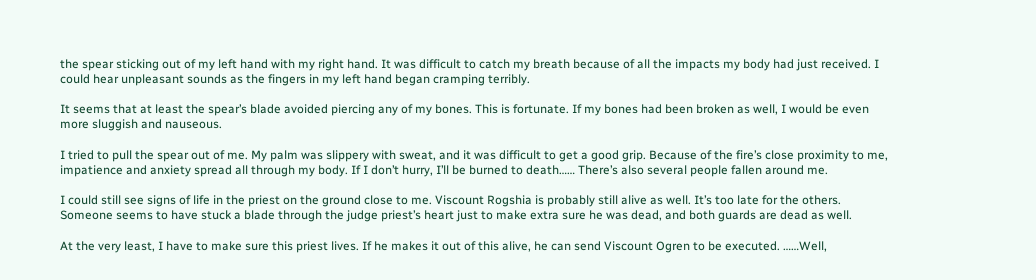the spear sticking out of my left hand with my right hand. It was difficult to catch my breath because of all the impacts my body had just received. I could hear unpleasant sounds as the fingers in my left hand began cramping terribly.

It seems that at least the spear’s blade avoided piercing any of my bones. This is fortunate. If my bones had been broken as well, I would be even more sluggish and nauseous.

I tried to pull the spear out of me. My palm was slippery with sweat, and it was difficult to get a good grip. Because of the fire’s close proximity to me, impatience and anxiety spread all through my body. If I don’t hurry, I’ll be burned to death…… There’s also several people fallen around me.

I could still see signs of life in the priest on the ground close to me. Viscount Rogshia is probably still alive as well. It’s too late for the others. Someone seems to have stuck a blade through the judge priest’s heart just to make extra sure he was dead, and both guards are dead as well.

At the very least, I have to make sure this priest lives. If he makes it out of this alive, he can send Viscount Ogren to be executed. ……Well,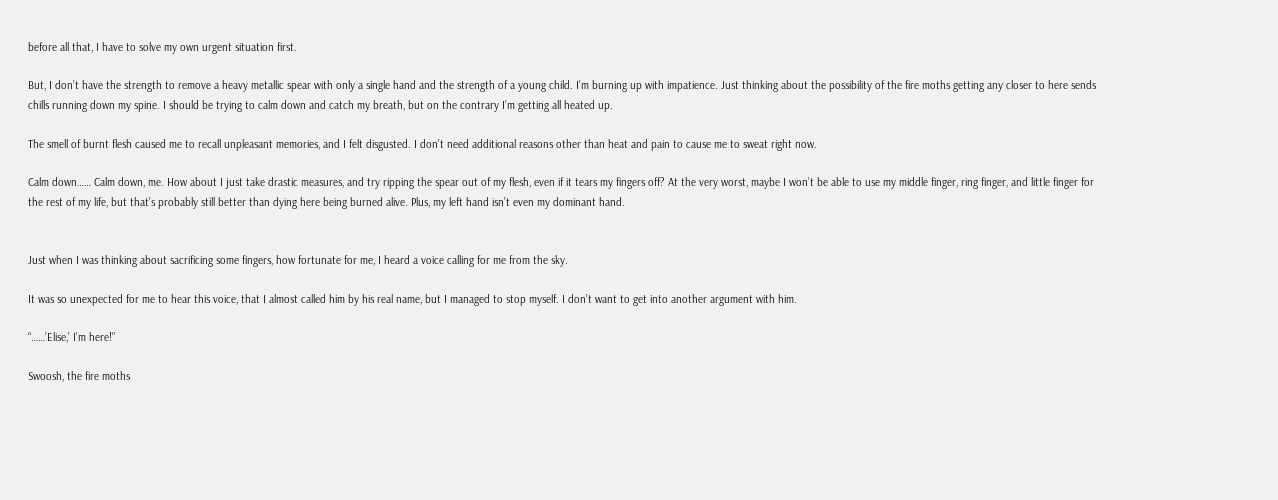before all that, I have to solve my own urgent situation first.

But, I don’t have the strength to remove a heavy metallic spear with only a single hand and the strength of a young child. I’m burning up with impatience. Just thinking about the possibility of the fire moths getting any closer to here sends chills running down my spine. I should be trying to calm down and catch my breath, but on the contrary I’m getting all heated up.

The smell of burnt flesh caused me to recall unpleasant memories, and I felt disgusted. I don’t need additional reasons other than heat and pain to cause me to sweat right now.

Calm down…… Calm down, me. How about I just take drastic measures, and try ripping the spear out of my flesh, even if it tears my fingers off? At the very worst, maybe I won’t be able to use my middle finger, ring finger, and little finger for the rest of my life, but that’s probably still better than dying here being burned alive. Plus, my left hand isn’t even my dominant hand.


Just when I was thinking about sacrificing some fingers, how fortunate for me, I heard a voice calling for me from the sky.

It was so unexpected for me to hear this voice, that I almost called him by his real name, but I managed to stop myself. I don’t want to get into another argument with him.

“……’Elise,’ I’m here!”

Swoosh, the fire moths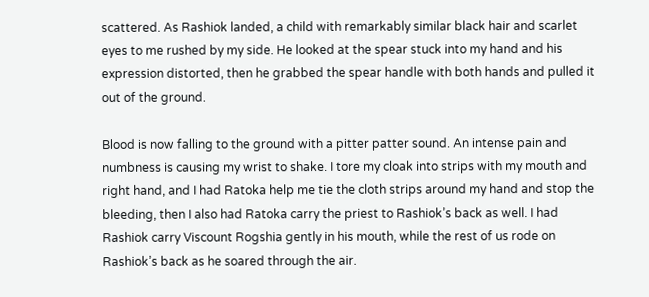scattered. As Rashiok landed, a child with remarkably similar black hair and scarlet eyes to me rushed by my side. He looked at the spear stuck into my hand and his expression distorted, then he grabbed the spear handle with both hands and pulled it out of the ground.

Blood is now falling to the ground with a pitter patter sound. An intense pain and numbness is causing my wrist to shake. I tore my cloak into strips with my mouth and right hand, and I had Ratoka help me tie the cloth strips around my hand and stop the bleeding, then I also had Ratoka carry the priest to Rashiok’s back as well. I had Rashiok carry Viscount Rogshia gently in his mouth, while the rest of us rode on Rashiok’s back as he soared through the air.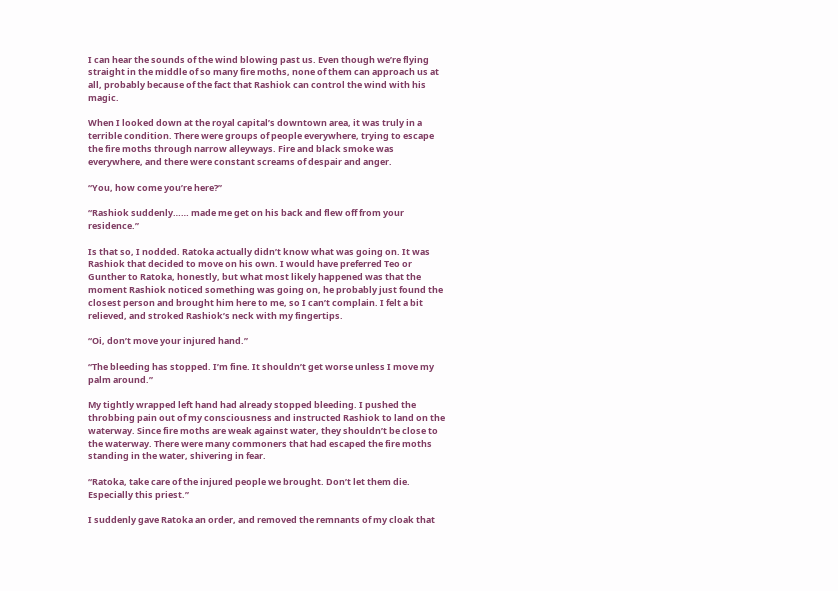I can hear the sounds of the wind blowing past us. Even though we’re flying straight in the middle of so many fire moths, none of them can approach us at all, probably because of the fact that Rashiok can control the wind with his magic.

When I looked down at the royal capital’s downtown area, it was truly in a terrible condition. There were groups of people everywhere, trying to escape the fire moths through narrow alleyways. Fire and black smoke was everywhere, and there were constant screams of despair and anger.

“You, how come you’re here?”

“Rashiok suddenly…… made me get on his back and flew off from your residence.”

Is that so, I nodded. Ratoka actually didn’t know what was going on. It was Rashiok that decided to move on his own. I would have preferred Teo or Gunther to Ratoka, honestly, but what most likely happened was that the moment Rashiok noticed something was going on, he probably just found the closest person and brought him here to me, so I can’t complain. I felt a bit relieved, and stroked Rashiok’s neck with my fingertips.

“Oi, don’t move your injured hand.”

“The bleeding has stopped. I’m fine. It shouldn’t get worse unless I move my palm around.”

My tightly wrapped left hand had already stopped bleeding. I pushed the throbbing pain out of my consciousness and instructed Rashiok to land on the waterway. Since fire moths are weak against water, they shouldn’t be close to the waterway. There were many commoners that had escaped the fire moths standing in the water, shivering in fear.

“Ratoka, take care of the injured people we brought. Don’t let them die. Especially this priest.”

I suddenly gave Ratoka an order, and removed the remnants of my cloak that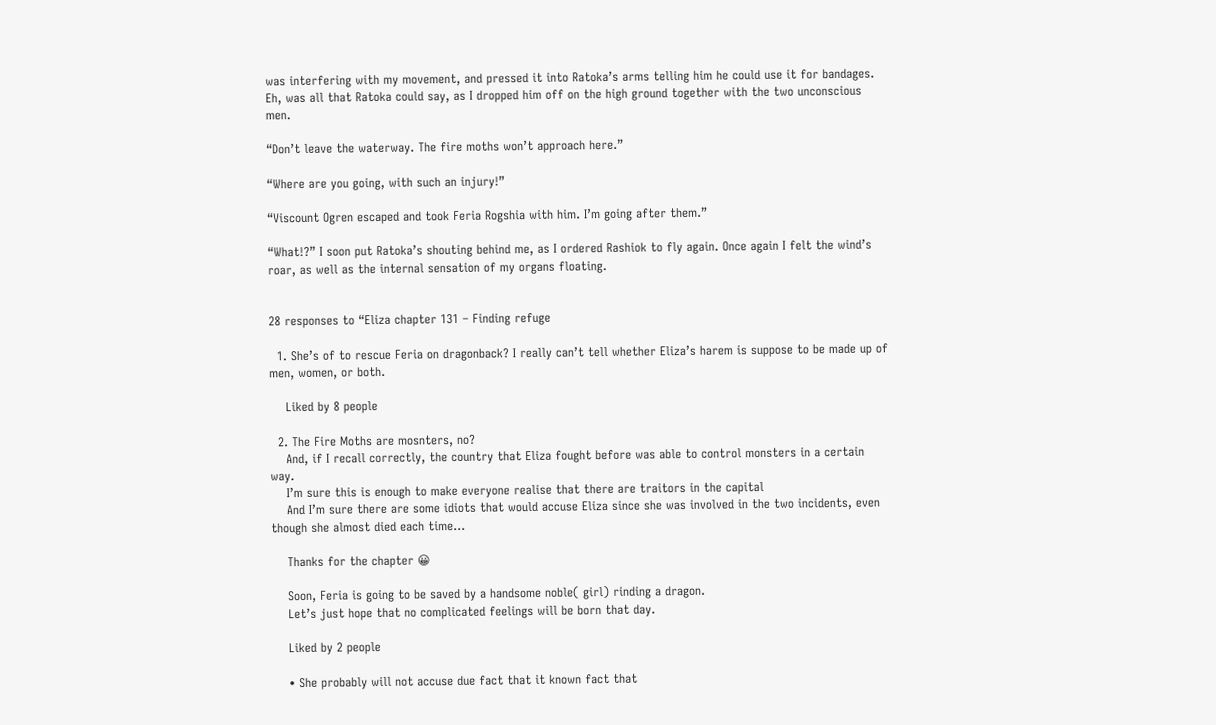was interfering with my movement, and pressed it into Ratoka’s arms telling him he could use it for bandages. Eh, was all that Ratoka could say, as I dropped him off on the high ground together with the two unconscious men.

“Don’t leave the waterway. The fire moths won’t approach here.”

“Where are you going, with such an injury!”

“Viscount Ogren escaped and took Feria Rogshia with him. I’m going after them.”

“What!?” I soon put Ratoka’s shouting behind me, as I ordered Rashiok to fly again. Once again I felt the wind’s roar, as well as the internal sensation of my organs floating.


28 responses to “Eliza chapter 131 – Finding refuge

  1. She’s of to rescue Feria on dragonback? I really can’t tell whether Eliza’s harem is suppose to be made up of men, women, or both.

    Liked by 8 people

  2. The Fire Moths are mosnters, no?
    And, if I recall correctly, the country that Eliza fought before was able to control monsters in a certain way.
    I’m sure this is enough to make everyone realise that there are traitors in the capital
    And I’m sure there are some idiots that would accuse Eliza since she was involved in the two incidents, even though she almost died each time…

    Thanks for the chapter 😀

    Soon, Feria is going to be saved by a handsome noble( girl) rinding a dragon.
    Let’s just hope that no complicated feelings will be born that day.

    Liked by 2 people

    • She probably will not accuse due fact that it known fact that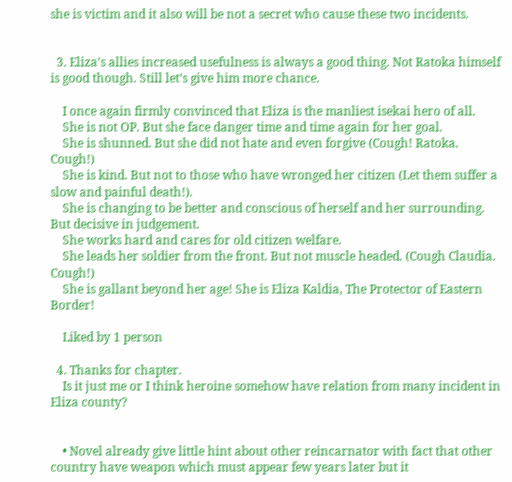she is victim and it also will be not a secret who cause these two incidents.


  3. Eliza’s allies increased usefulness is always a good thing. Not Ratoka himself is good though. Still let’s give him more chance.

    I once again firmly convinced that Eliza is the manliest isekai hero of all.
    She is not OP. But she face danger time and time again for her goal.
    She is shunned. But she did not hate and even forgive (Cough! Ratoka. Cough!)
    She is kind. But not to those who have wronged her citizen (Let them suffer a slow and painful death!).
    She is changing to be better and conscious of herself and her surrounding. But decisive in judgement.
    She works hard and cares for old citizen welfare.
    She leads her soldier from the front. But not muscle headed. (Cough Claudia. Cough!)
    She is gallant beyond her age! She is Eliza Kaldia, The Protector of Eastern Border!

    Liked by 1 person

  4. Thanks for chapter.
    Is it just me or I think heroine somehow have relation from many incident in Eliza county?


    • Novel already give little hint about other reincarnator with fact that other country have weapon which must appear few years later but it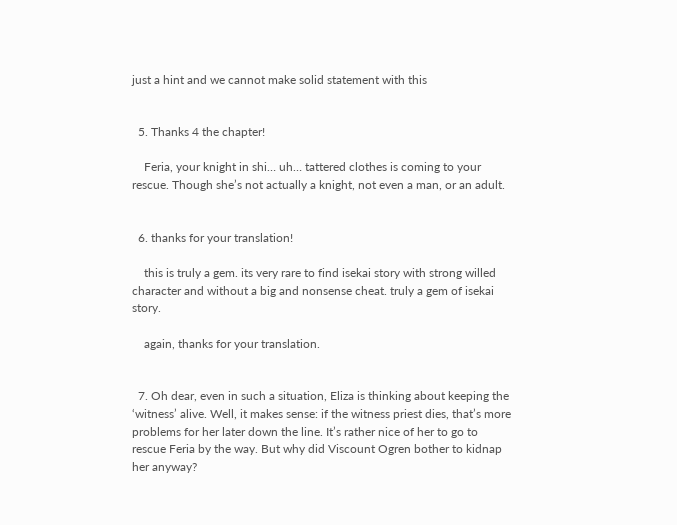just a hint and we cannot make solid statement with this


  5. Thanks 4 the chapter!

    Feria, your knight in shi… uh… tattered clothes is coming to your rescue. Though she’s not actually a knight, not even a man, or an adult.


  6. thanks for your translation!

    this is truly a gem. its very rare to find isekai story with strong willed character and without a big and nonsense cheat. truly a gem of isekai story.

    again, thanks for your translation.


  7. Oh dear, even in such a situation, Eliza is thinking about keeping the ‘witness’ alive. Well, it makes sense: if the witness priest dies, that’s more problems for her later down the line. It’s rather nice of her to go to rescue Feria by the way. But why did Viscount Ogren bother to kidnap her anyway?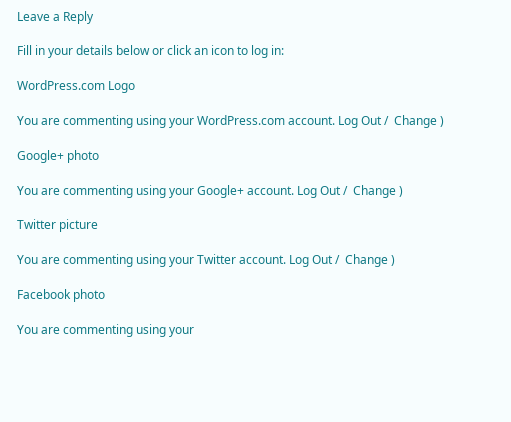Leave a Reply

Fill in your details below or click an icon to log in:

WordPress.com Logo

You are commenting using your WordPress.com account. Log Out /  Change )

Google+ photo

You are commenting using your Google+ account. Log Out /  Change )

Twitter picture

You are commenting using your Twitter account. Log Out /  Change )

Facebook photo

You are commenting using your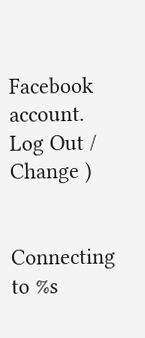Facebook account. Log Out /  Change )


Connecting to %s